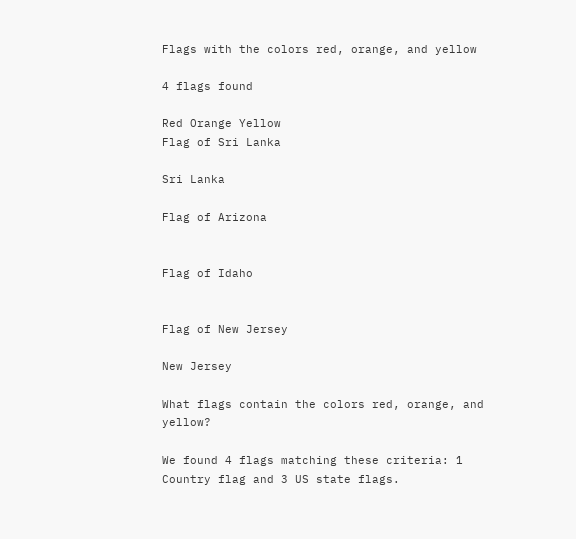Flags with the colors red, orange, and yellow

4 flags found

Red Orange Yellow
Flag of Sri Lanka

Sri Lanka

Flag of Arizona


Flag of Idaho


Flag of New Jersey

New Jersey

What flags contain the colors red, orange, and yellow?

We found 4 flags matching these criteria: 1 Country flag and 3 US state flags.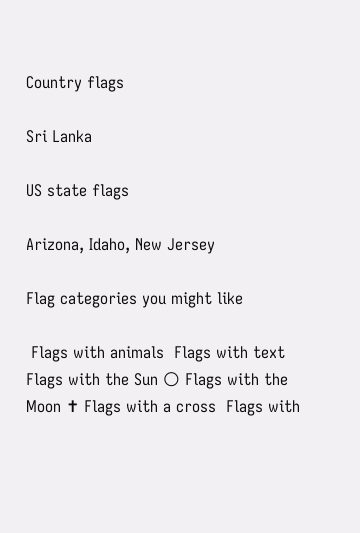Country flags

Sri Lanka

US state flags

Arizona, Idaho, New Jersey

Flag categories you might like

 Flags with animals  Flags with text  Flags with the Sun 🌕 Flags with the Moon ✝ Flags with a cross  Flags with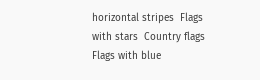horizontal stripes  Flags with stars  Country flags  Flags with blue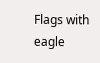Flags with eagle